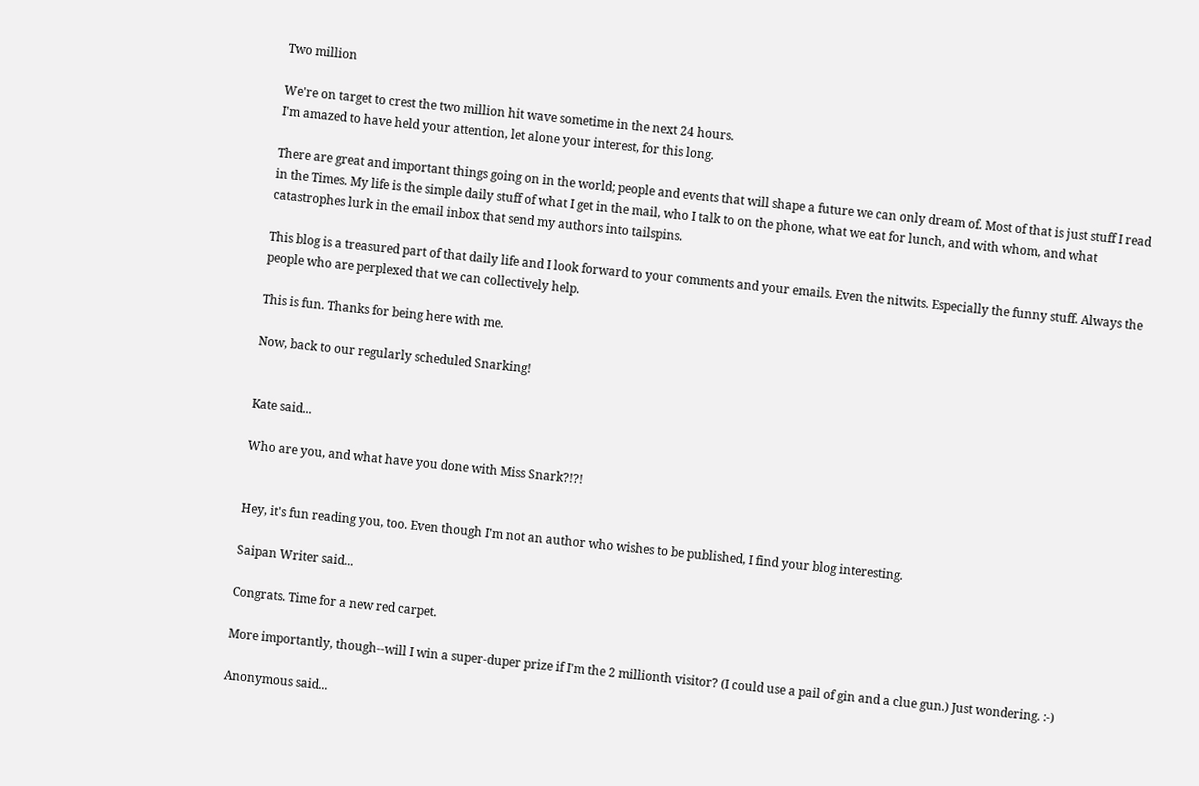Two million

We're on target to crest the two million hit wave sometime in the next 24 hours.
I'm amazed to have held your attention, let alone your interest, for this long.

There are great and important things going on in the world; people and events that will shape a future we can only dream of. Most of that is just stuff I read in the Times. My life is the simple daily stuff of what I get in the mail, who I talk to on the phone, what we eat for lunch, and with whom, and what catastrophes lurk in the email inbox that send my authors into tailspins.

This blog is a treasured part of that daily life and I look forward to your comments and your emails. Even the nitwits. Especially the funny stuff. Always the people who are perplexed that we can collectively help.

This is fun. Thanks for being here with me.

Now, back to our regularly scheduled Snarking!


Kate said...

Who are you, and what have you done with Miss Snark?!?!


Hey, it's fun reading you, too. Even though I'm not an author who wishes to be published, I find your blog interesting.

Saipan Writer said...

Congrats. Time for a new red carpet.

More importantly, though--will I win a super-duper prize if I'm the 2 millionth visitor? (I could use a pail of gin and a clue gun.) Just wondering. :-)

Anonymous said...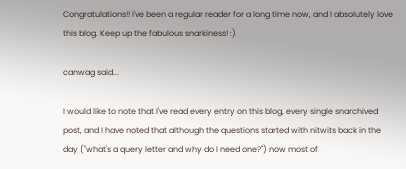Congratulations!! I've been a regular reader for a long time now, and I absolutely love this blog. Keep up the fabulous snarkiness! :)

canwag said...

I would like to note that I've read every entry on this blog, every single snarchived post, and I have noted that although the questions started with nitwits back in the day ("what's a query letter and why do I need one?") now most of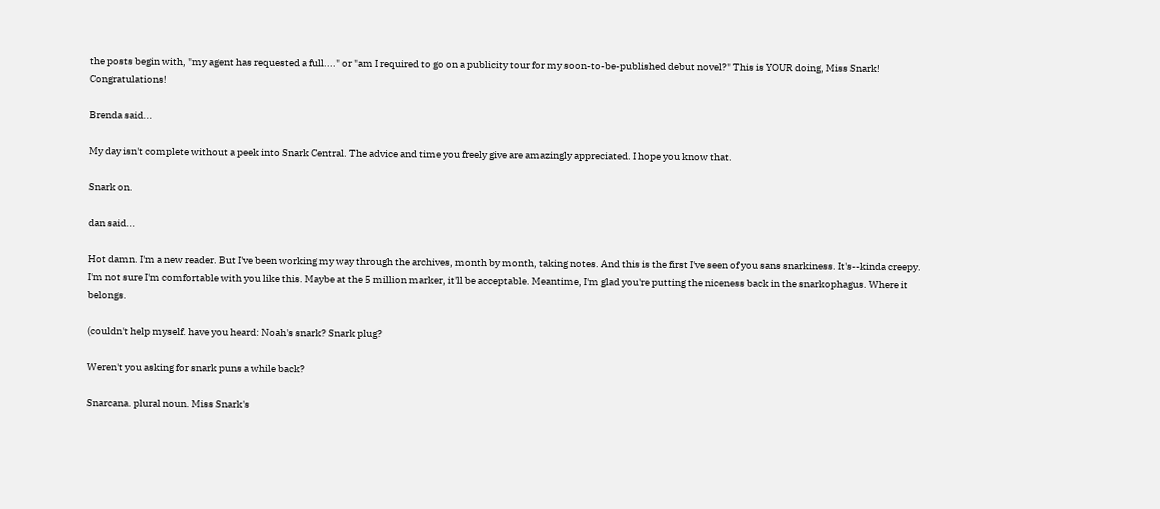the posts begin with, "my agent has requested a full...." or "am I required to go on a publicity tour for my soon-to-be-published debut novel?" This is YOUR doing, Miss Snark! Congratulations!

Brenda said...

My day isn't complete without a peek into Snark Central. The advice and time you freely give are amazingly appreciated. I hope you know that.

Snark on.

dan said...

Hot damn. I'm a new reader. But I've been working my way through the archives, month by month, taking notes. And this is the first I've seen of you sans snarkiness. It's--kinda creepy. I'm not sure I'm comfortable with you like this. Maybe at the 5 million marker, it'll be acceptable. Meantime, I'm glad you're putting the niceness back in the snarkophagus. Where it belongs.

(couldn't help myself. have you heard: Noah's snark? Snark plug?

Weren't you asking for snark puns a while back?

Snarcana. plural noun. Miss Snark's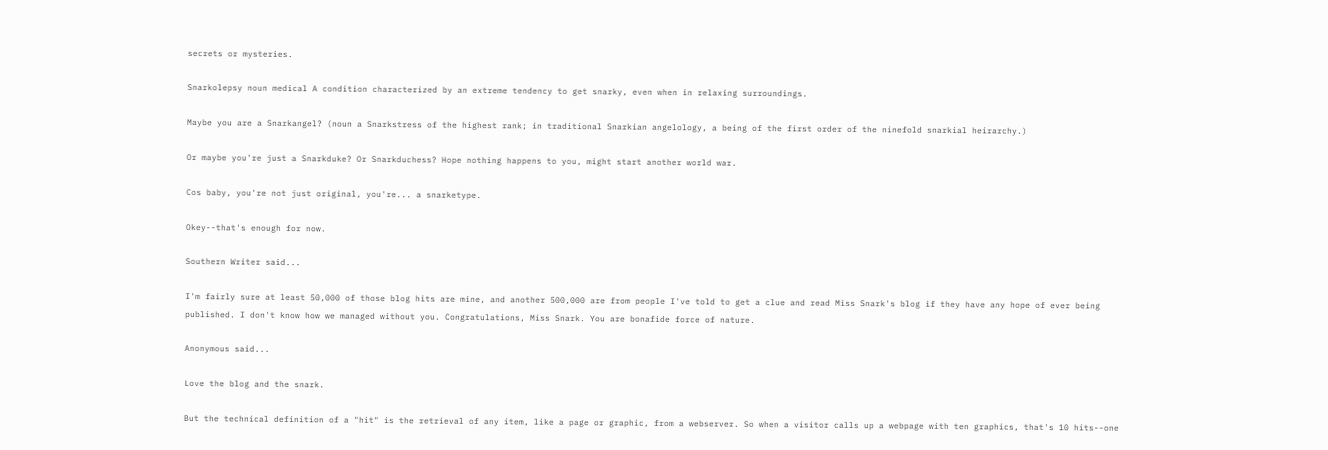secrets or mysteries.

Snarkolepsy noun medical A condition characterized by an extreme tendency to get snarky, even when in relaxing surroundings.

Maybe you are a Snarkangel? (noun a Snarkstress of the highest rank; in traditional Snarkian angelology, a being of the first order of the ninefold snarkial heirarchy.)

Or maybe you're just a Snarkduke? Or Snarkduchess? Hope nothing happens to you, might start another world war.

Cos baby, you're not just original, you're... a snarketype.

Okey--that's enough for now.

Southern Writer said...

I'm fairly sure at least 50,000 of those blog hits are mine, and another 500,000 are from people I've told to get a clue and read Miss Snark's blog if they have any hope of ever being published. I don't know how we managed without you. Congratulations, Miss Snark. You are bonafide force of nature.

Anonymous said...

Love the blog and the snark.

But the technical definition of a "hit" is the retrieval of any item, like a page or graphic, from a webserver. So when a visitor calls up a webpage with ten graphics, that's 10 hits--one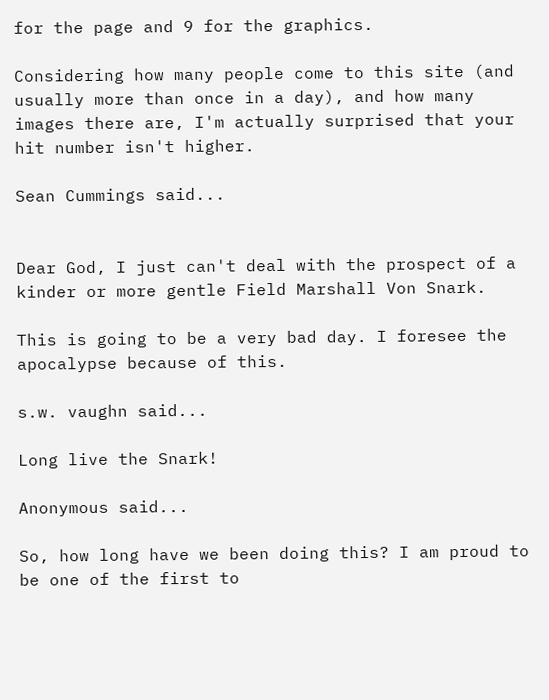for the page and 9 for the graphics.

Considering how many people come to this site (and usually more than once in a day), and how many images there are, I'm actually surprised that your hit number isn't higher.

Sean Cummings said...


Dear God, I just can't deal with the prospect of a kinder or more gentle Field Marshall Von Snark.

This is going to be a very bad day. I foresee the apocalypse because of this.

s.w. vaughn said...

Long live the Snark!

Anonymous said...

So, how long have we been doing this? I am proud to be one of the first to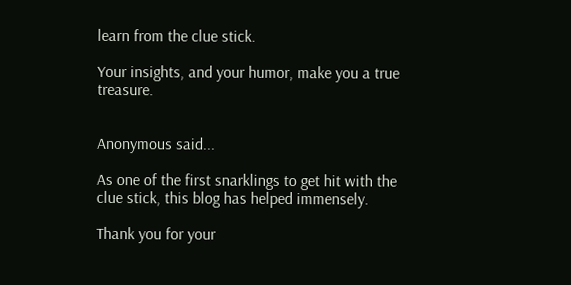learn from the clue stick.

Your insights, and your humor, make you a true treasure.


Anonymous said...

As one of the first snarklings to get hit with the clue stick, this blog has helped immensely.

Thank you for your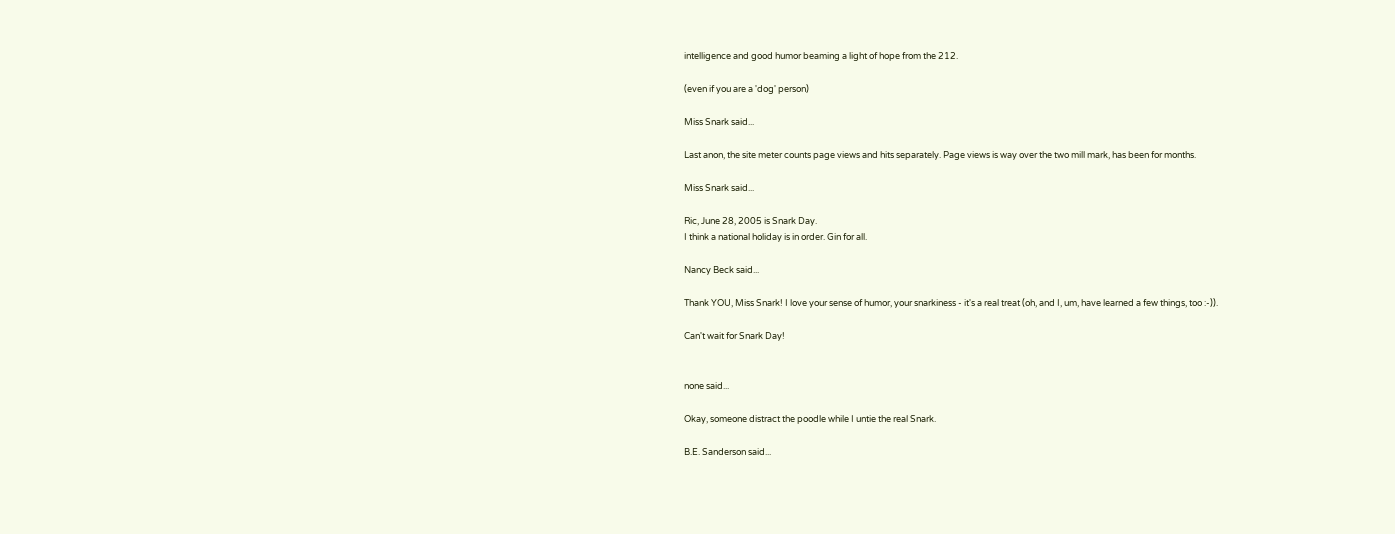intelligence and good humor beaming a light of hope from the 212.

(even if you are a 'dog' person)

Miss Snark said...

Last anon, the site meter counts page views and hits separately. Page views is way over the two mill mark, has been for months.

Miss Snark said...

Ric, June 28, 2005 is Snark Day.
I think a national holiday is in order. Gin for all.

Nancy Beck said...

Thank YOU, Miss Snark! I love your sense of humor, your snarkiness - it's a real treat (oh, and I, um, have learned a few things, too :-)).

Can't wait for Snark Day!


none said...

Okay, someone distract the poodle while I untie the real Snark.

B.E. Sanderson said...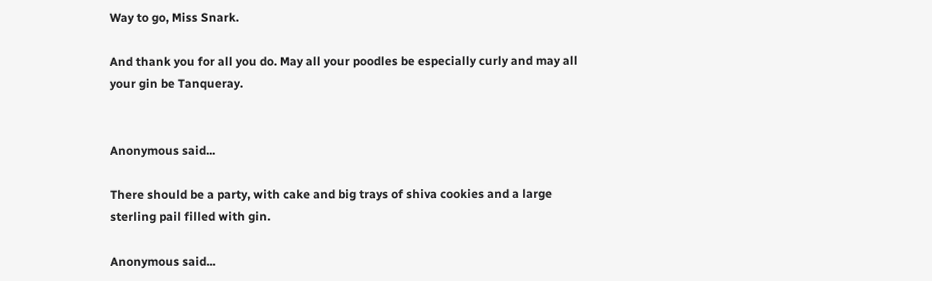Way to go, Miss Snark.

And thank you for all you do. May all your poodles be especially curly and may all your gin be Tanqueray.


Anonymous said...

There should be a party, with cake and big trays of shiva cookies and a large sterling pail filled with gin.

Anonymous said...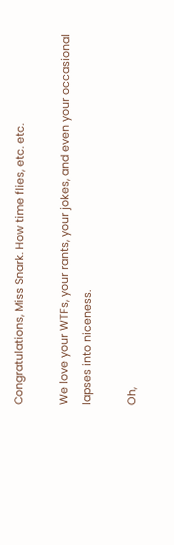Congratulations, Miss Snark. How time flies, etc. etc.

We love your WTFs, your rants, your jokes, and even your occasional lapses into niceness.

Oh,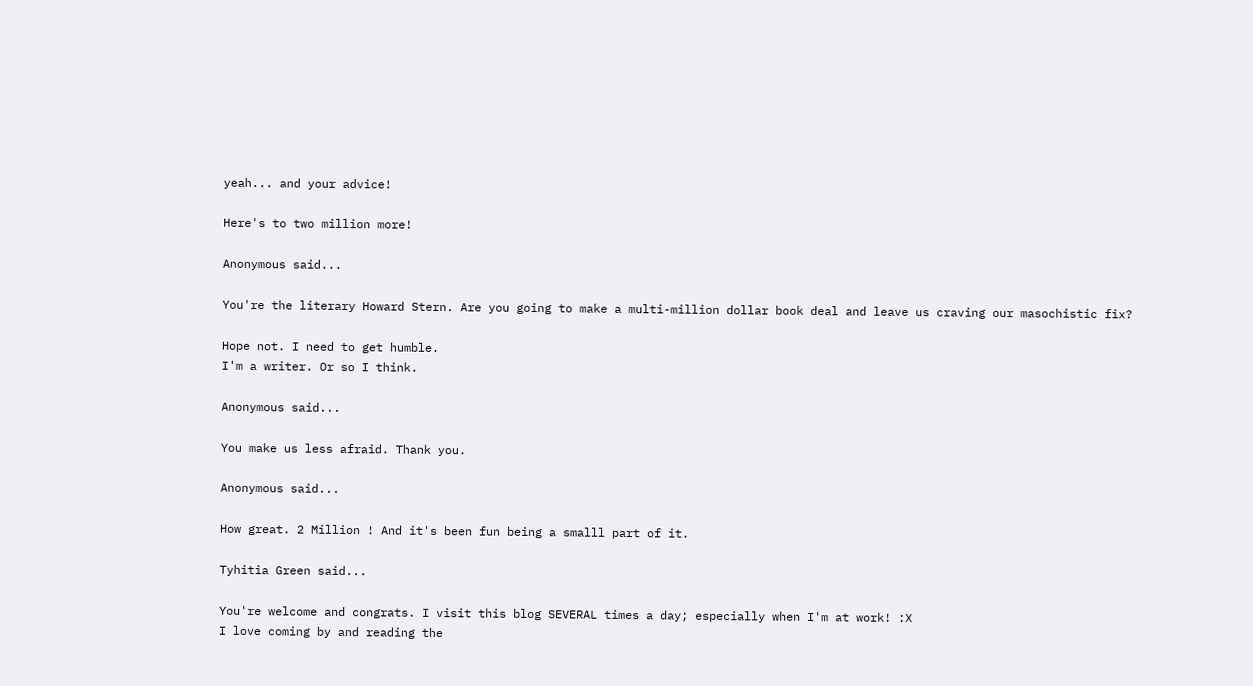yeah... and your advice!

Here's to two million more!

Anonymous said...

You're the literary Howard Stern. Are you going to make a multi-million dollar book deal and leave us craving our masochistic fix?

Hope not. I need to get humble.
I'm a writer. Or so I think.

Anonymous said...

You make us less afraid. Thank you.

Anonymous said...

How great. 2 Million ! And it's been fun being a smalll part of it.

Tyhitia Green said...

You're welcome and congrats. I visit this blog SEVERAL times a day; especially when I'm at work! :X
I love coming by and reading the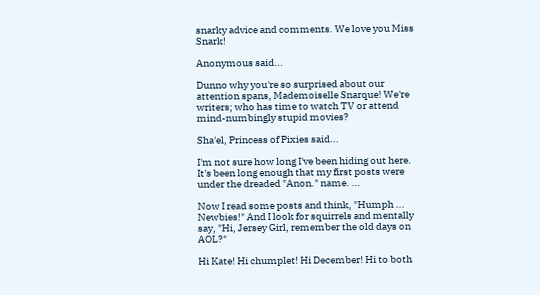snarky advice and comments. We love you Miss Snark!

Anonymous said...

Dunno why you're so surprised about our attention spans, Mademoiselle Snarque! We're writers; who has time to watch TV or attend mind-numbingly stupid movies?

Sha'el, Princess of Pixies said...

I'm not sure how long I've been hiding out here. It's been long enough that my first posts were under the dreaded "Anon." name. ...

Now I read some posts and think, "Humph ... Newbies!" And I look for squirrels and mentally say, "Hi, Jersey Girl, remember the old days on AOL?"

Hi Kate! Hi chumplet! Hi December! Hi to both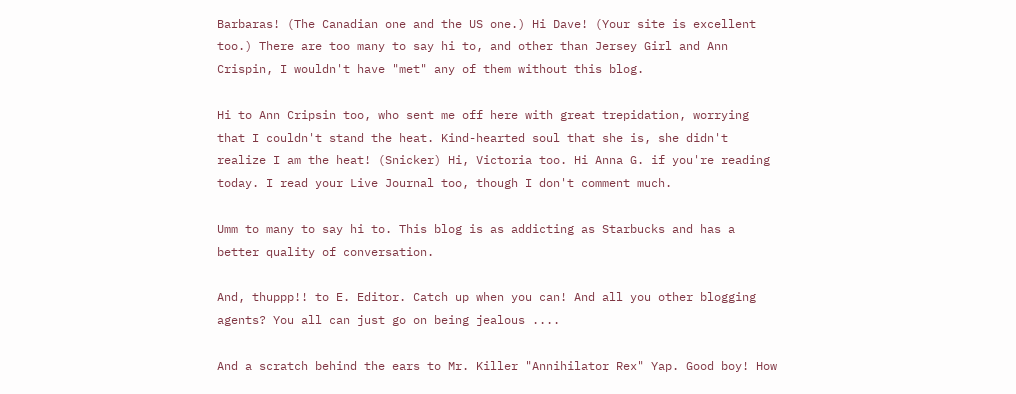Barbaras! (The Canadian one and the US one.) Hi Dave! (Your site is excellent too.) There are too many to say hi to, and other than Jersey Girl and Ann Crispin, I wouldn't have "met" any of them without this blog.

Hi to Ann Cripsin too, who sent me off here with great trepidation, worrying that I couldn't stand the heat. Kind-hearted soul that she is, she didn't realize I am the heat! (Snicker) Hi, Victoria too. Hi Anna G. if you're reading today. I read your Live Journal too, though I don't comment much.

Umm to many to say hi to. This blog is as addicting as Starbucks and has a better quality of conversation.

And, thuppp!! to E. Editor. Catch up when you can! And all you other blogging agents? You all can just go on being jealous ....

And a scratch behind the ears to Mr. Killer "Annihilator Rex" Yap. Good boy! How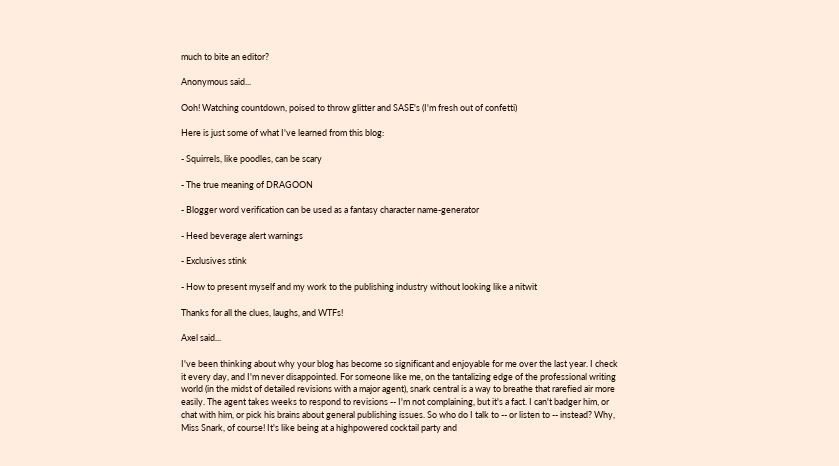much to bite an editor?

Anonymous said...

Ooh! Watching countdown, poised to throw glitter and SASE's (I'm fresh out of confetti)

Here is just some of what I've learned from this blog:

- Squirrels, like poodles, can be scary

- The true meaning of DRAGOON

- Blogger word verification can be used as a fantasy character name-generator

- Heed beverage alert warnings

- Exclusives stink

- How to present myself and my work to the publishing industry without looking like a nitwit

Thanks for all the clues, laughs, and WTFs!

Axel said...

I've been thinking about why your blog has become so significant and enjoyable for me over the last year. I check it every day, and I'm never disappointed. For someone like me, on the tantalizing edge of the professional writing world (in the midst of detailed revisions with a major agent), snark central is a way to breathe that rarefied air more easily. The agent takes weeks to respond to revisions -- I'm not complaining, but it's a fact. I can't badger him, or chat with him, or pick his brains about general publishing issues. So who do I talk to -- or listen to -- instead? Why, Miss Snark, of course! It's like being at a highpowered cocktail party and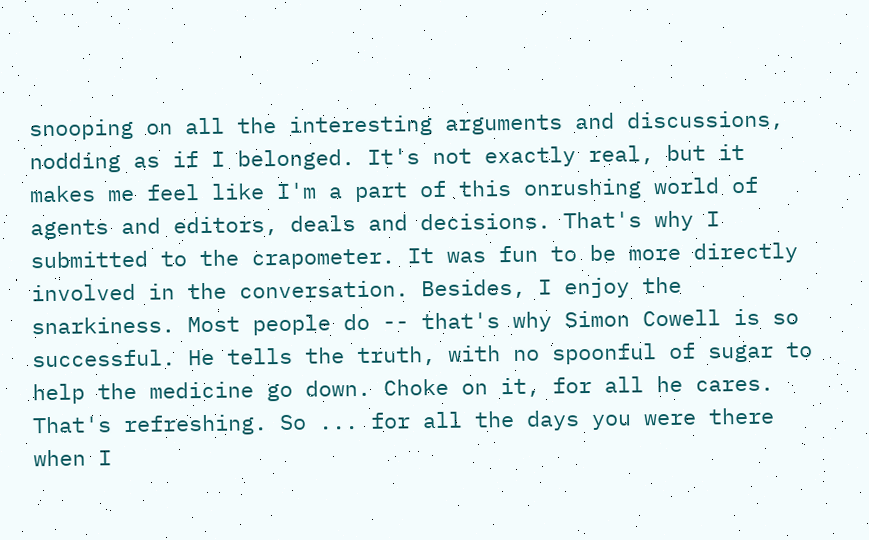snooping on all the interesting arguments and discussions, nodding as if I belonged. It's not exactly real, but it makes me feel like I'm a part of this onrushing world of agents and editors, deals and decisions. That's why I submitted to the crapometer. It was fun to be more directly involved in the conversation. Besides, I enjoy the snarkiness. Most people do -- that's why Simon Cowell is so successful. He tells the truth, with no spoonful of sugar to help the medicine go down. Choke on it, for all he cares. That's refreshing. So ... for all the days you were there when I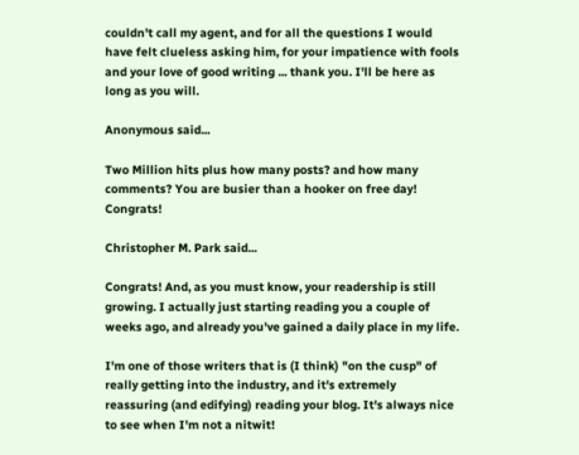couldn't call my agent, and for all the questions I would have felt clueless asking him, for your impatience with fools and your love of good writing ... thank you. I'll be here as long as you will.

Anonymous said...

Two Million hits plus how many posts? and how many comments? You are busier than a hooker on free day! Congrats!

Christopher M. Park said...

Congrats! And, as you must know, your readership is still growing. I actually just starting reading you a couple of weeks ago, and already you've gained a daily place in my life.

I'm one of those writers that is (I think) "on the cusp" of really getting into the industry, and it's extremely reassuring (and edifying) reading your blog. It's always nice to see when I'm not a nitwit!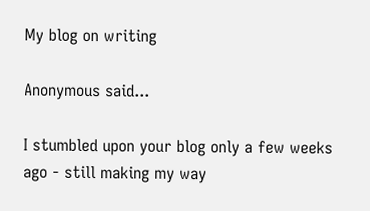My blog on writing

Anonymous said...

I stumbled upon your blog only a few weeks ago - still making my way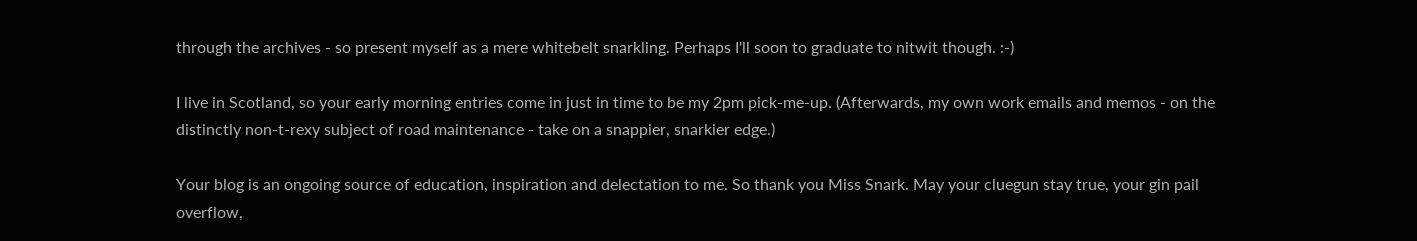through the archives - so present myself as a mere whitebelt snarkling. Perhaps I'll soon to graduate to nitwit though. :-)

I live in Scotland, so your early morning entries come in just in time to be my 2pm pick-me-up. (Afterwards, my own work emails and memos - on the distinctly non-t-rexy subject of road maintenance - take on a snappier, snarkier edge.)

Your blog is an ongoing source of education, inspiration and delectation to me. So thank you Miss Snark. May your cluegun stay true, your gin pail overflow,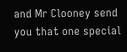and Mr Clooney send you that one special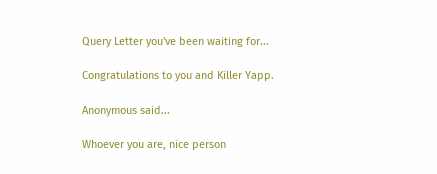Query Letter you've been waiting for...

Congratulations to you and Killer Yapp.

Anonymous said...

Whoever you are, nice person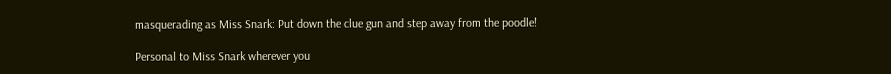masquerading as Miss Snark: Put down the clue gun and step away from the poodle!

Personal to Miss Snark wherever you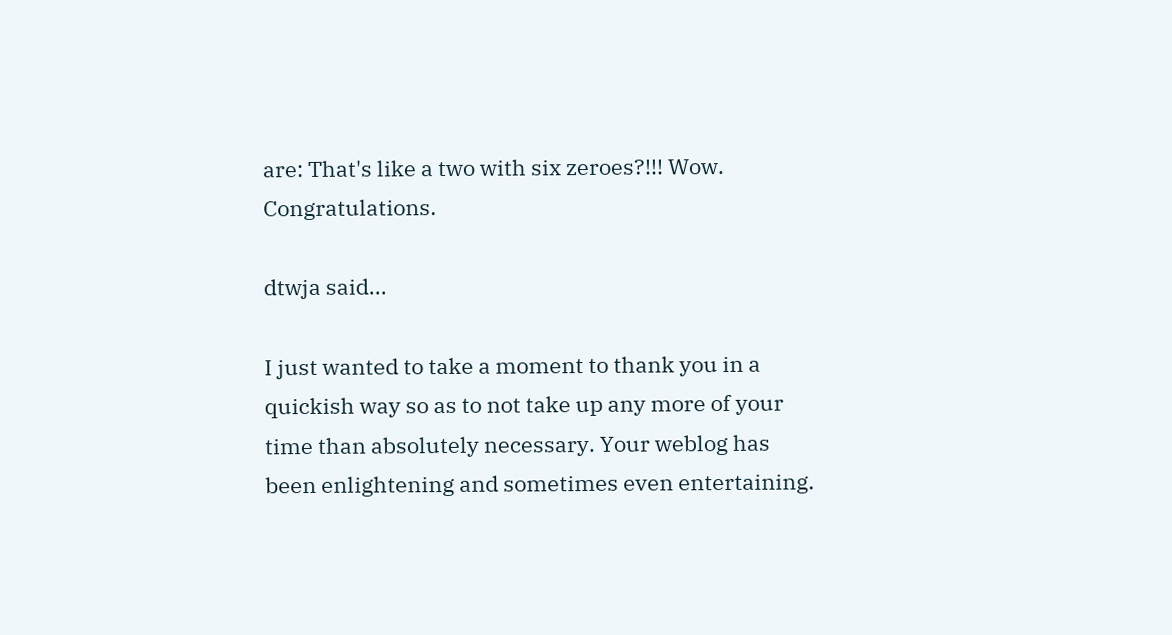are: That's like a two with six zeroes?!!! Wow. Congratulations.

dtwja said...

I just wanted to take a moment to thank you in a quickish way so as to not take up any more of your time than absolutely necessary. Your weblog has been enlightening and sometimes even entertaining.